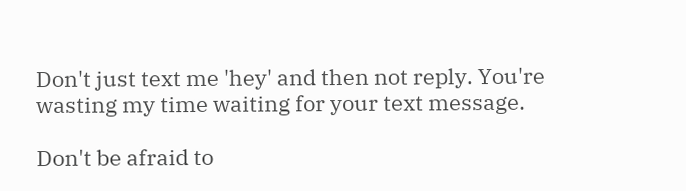Don't just text me 'hey' and then not reply. You're wasting my time waiting for your text message.

Don't be afraid to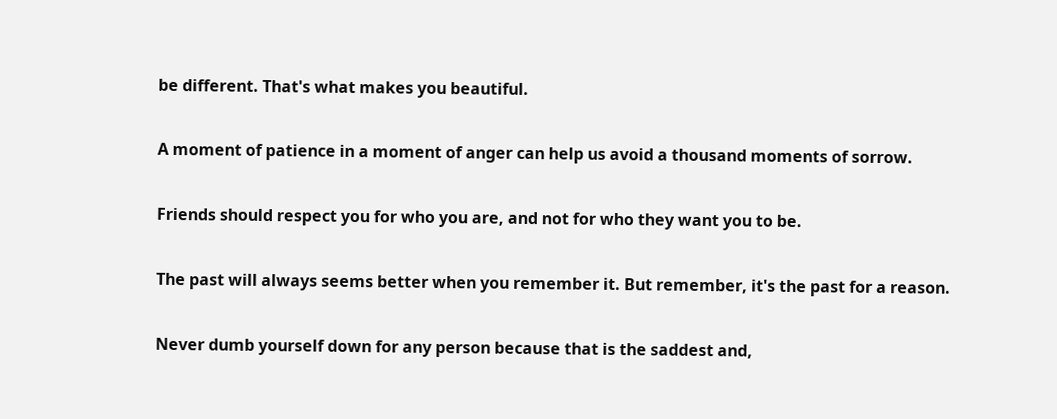be different. That's what makes you beautiful.

A moment of patience in a moment of anger can help us avoid a thousand moments of sorrow.

Friends should respect you for who you are, and not for who they want you to be.

The past will always seems better when you remember it. But remember, it's the past for a reason.

Never dumb yourself down for any person because that is the saddest and,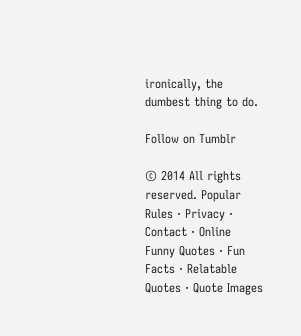ironically, the dumbest thing to do.

Follow on Tumblr

© 2014 All rights reserved. Popular Rules · Privacy · Contact · Online
Funny Quotes · Fun Facts · Relatable Quotes · Quote Images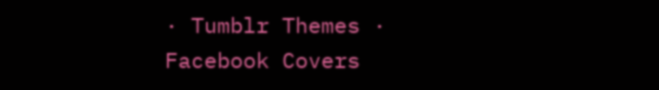· Tumblr Themes · Facebook Covers